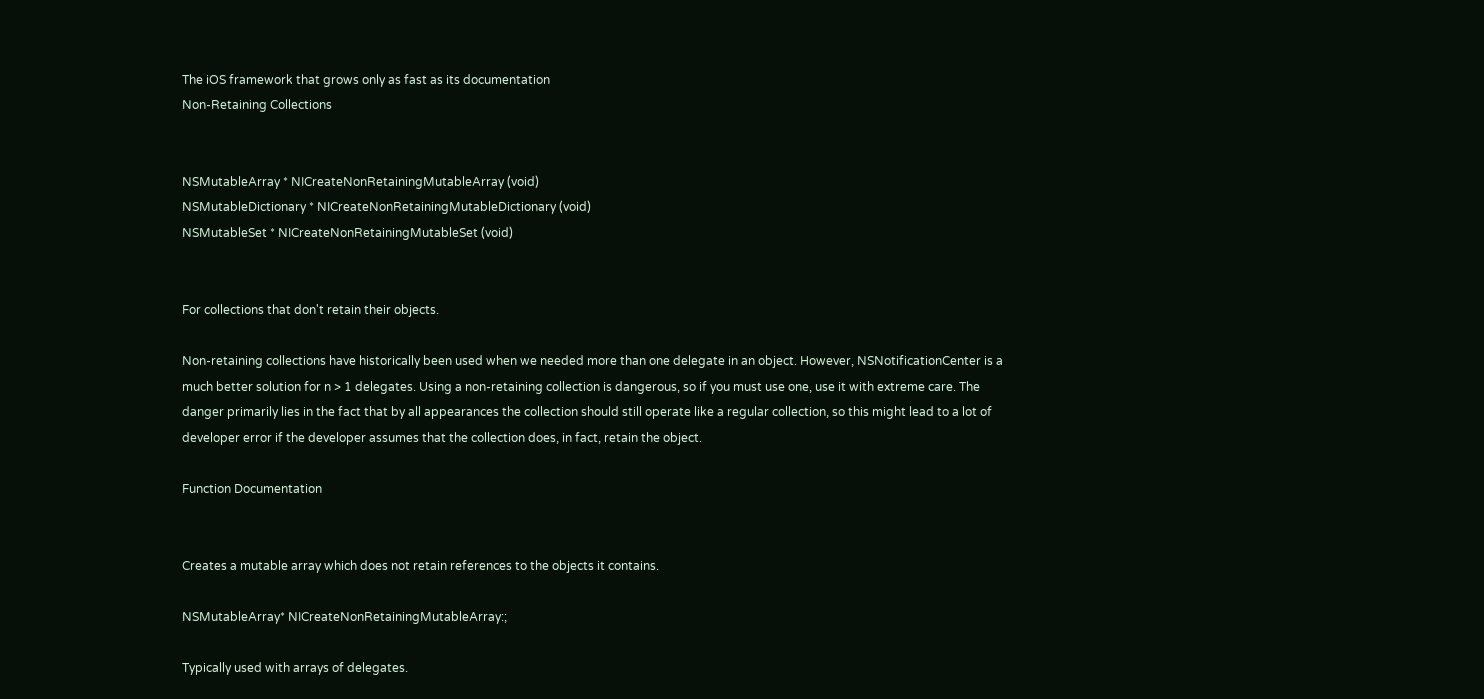The iOS framework that grows only as fast as its documentation
Non-Retaining Collections


NSMutableArray * NICreateNonRetainingMutableArray (void)
NSMutableDictionary * NICreateNonRetainingMutableDictionary (void)
NSMutableSet * NICreateNonRetainingMutableSet (void)


For collections that don't retain their objects.

Non-retaining collections have historically been used when we needed more than one delegate in an object. However, NSNotificationCenter is a much better solution for n > 1 delegates. Using a non-retaining collection is dangerous, so if you must use one, use it with extreme care. The danger primarily lies in the fact that by all appearances the collection should still operate like a regular collection, so this might lead to a lot of developer error if the developer assumes that the collection does, in fact, retain the object.

Function Documentation


Creates a mutable array which does not retain references to the objects it contains.

NSMutableArray* NICreateNonRetainingMutableArray:;

Typically used with arrays of delegates.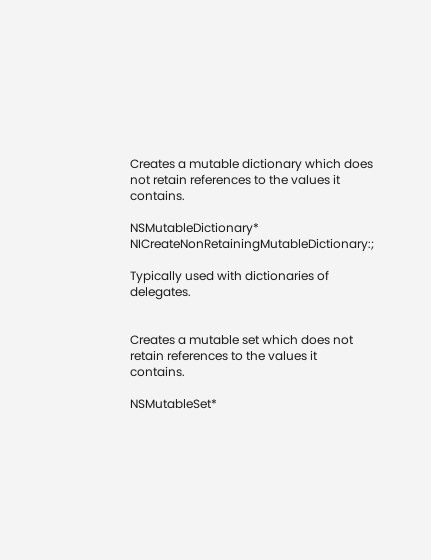Creates a mutable dictionary which does not retain references to the values it contains.

NSMutableDictionary* NICreateNonRetainingMutableDictionary:;

Typically used with dictionaries of delegates.


Creates a mutable set which does not retain references to the values it contains.

NSMutableSet*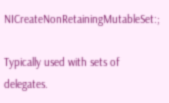NICreateNonRetainingMutableSet:;

Typically used with sets of delegates.